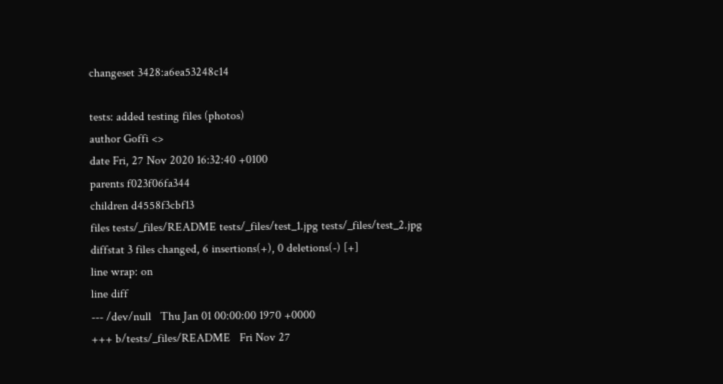changeset 3428:a6ea53248c14

tests: added testing files (photos)
author Goffi <>
date Fri, 27 Nov 2020 16:32:40 +0100
parents f023f06fa344
children d4558f3cbf13
files tests/_files/README tests/_files/test_1.jpg tests/_files/test_2.jpg
diffstat 3 files changed, 6 insertions(+), 0 deletions(-) [+]
line wrap: on
line diff
--- /dev/null   Thu Jan 01 00:00:00 1970 +0000
+++ b/tests/_files/README   Fri Nov 27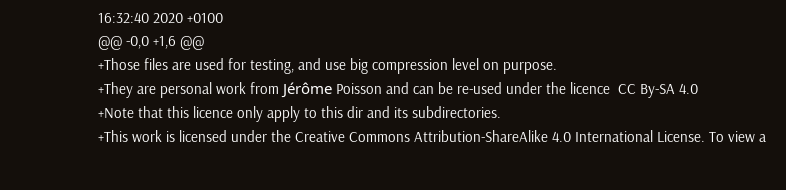16:32:40 2020 +0100
@@ -0,0 +1,6 @@
+Those files are used for testing, and use big compression level on purpose.
+They are personal work from Jérôme Poisson and can be re-used under the licence  CC By-SA 4.0
+Note that this licence only apply to this dir and its subdirectories.
+This work is licensed under the Creative Commons Attribution-ShareAlike 4.0 International License. To view a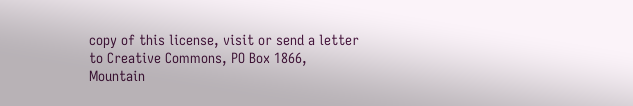copy of this license, visit or send a letter to Creative Commons, PO Box 1866, Mountain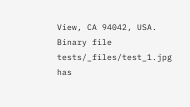View, CA 94042, USA.
Binary file tests/_files/test_1.jpg has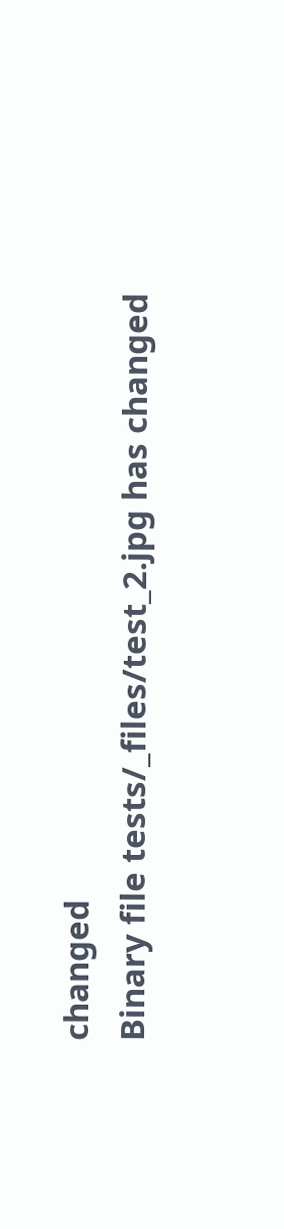changed
Binary file tests/_files/test_2.jpg has changed